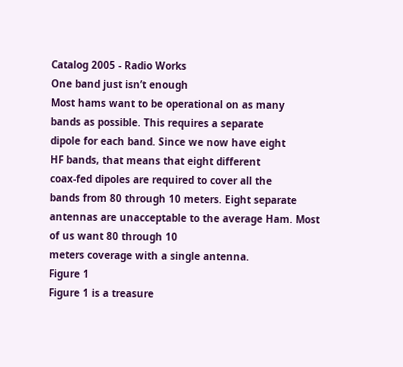Catalog 2005 - Radio Works
One band just isn’t enough
Most hams want to be operational on as many
bands as possible. This requires a separate
dipole for each band. Since we now have eight
HF bands, that means that eight different
coax-fed dipoles are required to cover all the
bands from 80 through 10 meters. Eight separate antennas are unacceptable to the average Ham. Most of us want 80 through 10
meters coverage with a single antenna.
Figure 1
Figure 1 is a treasure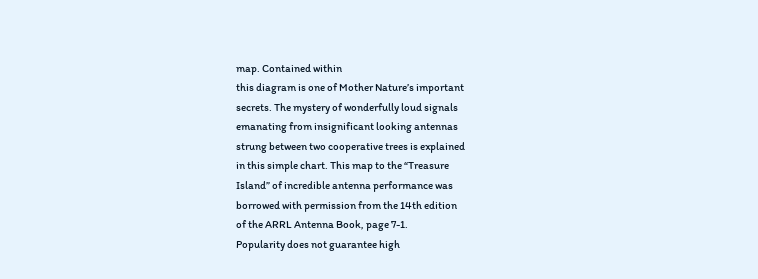map. Contained within
this diagram is one of Mother Nature’s important
secrets. The mystery of wonderfully loud signals
emanating from insignificant looking antennas
strung between two cooperative trees is explained
in this simple chart. This map to the “Treasure
Island” of incredible antenna performance was
borrowed with permission from the 14th edition
of the ARRL Antenna Book, page 7-1.
Popularity does not guarantee high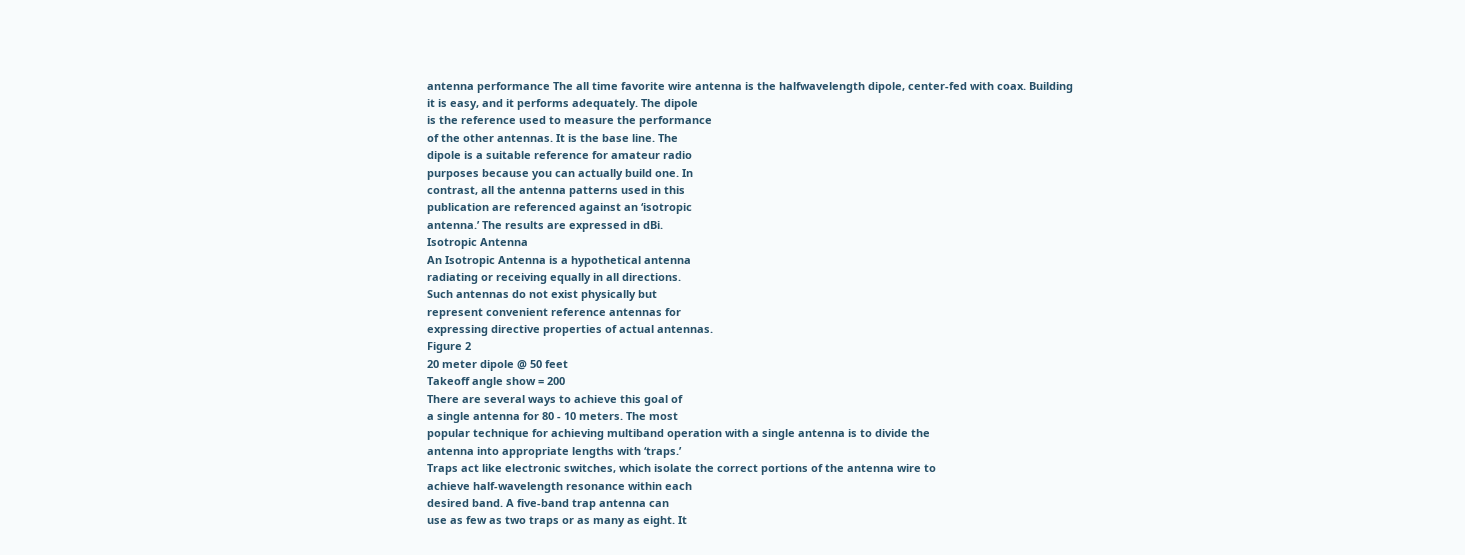antenna performance The all time favorite wire antenna is the halfwavelength dipole, center-fed with coax. Building
it is easy, and it performs adequately. The dipole
is the reference used to measure the performance
of the other antennas. It is the base line. The
dipole is a suitable reference for amateur radio
purposes because you can actually build one. In
contrast, all the antenna patterns used in this
publication are referenced against an ‘isotropic
antenna.’ The results are expressed in dBi.
Isotropic Antenna
An Isotropic Antenna is a hypothetical antenna
radiating or receiving equally in all directions.
Such antennas do not exist physically but
represent convenient reference antennas for
expressing directive properties of actual antennas.
Figure 2
20 meter dipole @ 50 feet
Takeoff angle show = 200
There are several ways to achieve this goal of
a single antenna for 80 - 10 meters. The most
popular technique for achieving multiband operation with a single antenna is to divide the
antenna into appropriate lengths with ‘traps.’
Traps act like electronic switches, which isolate the correct portions of the antenna wire to
achieve half-wavelength resonance within each
desired band. A five-band trap antenna can
use as few as two traps or as many as eight. It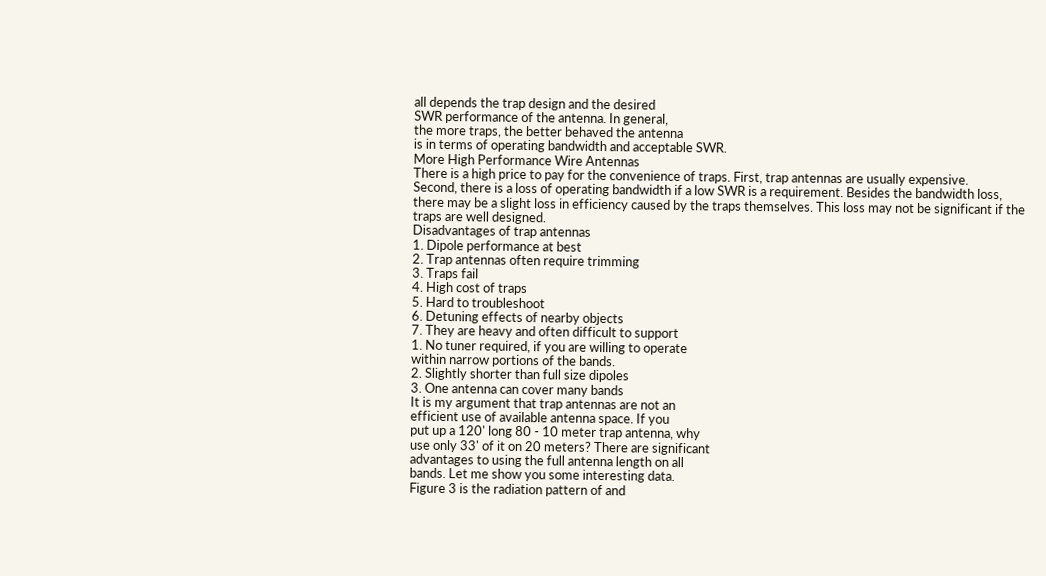all depends the trap design and the desired
SWR performance of the antenna. In general,
the more traps, the better behaved the antenna
is in terms of operating bandwidth and acceptable SWR.
More High Performance Wire Antennas
There is a high price to pay for the convenience of traps. First, trap antennas are usually expensive.
Second, there is a loss of operating bandwidth if a low SWR is a requirement. Besides the bandwidth loss,
there may be a slight loss in efficiency caused by the traps themselves. This loss may not be significant if the
traps are well designed.
Disadvantages of trap antennas
1. Dipole performance at best
2. Trap antennas often require trimming
3. Traps fail
4. High cost of traps
5. Hard to troubleshoot
6. Detuning effects of nearby objects
7. They are heavy and often difficult to support
1. No tuner required, if you are willing to operate
within narrow portions of the bands.
2. Slightly shorter than full size dipoles
3. One antenna can cover many bands
It is my argument that trap antennas are not an
efficient use of available antenna space. If you
put up a 120' long 80 - 10 meter trap antenna, why
use only 33' of it on 20 meters? There are significant
advantages to using the full antenna length on all
bands. Let me show you some interesting data.
Figure 3 is the radiation pattern of and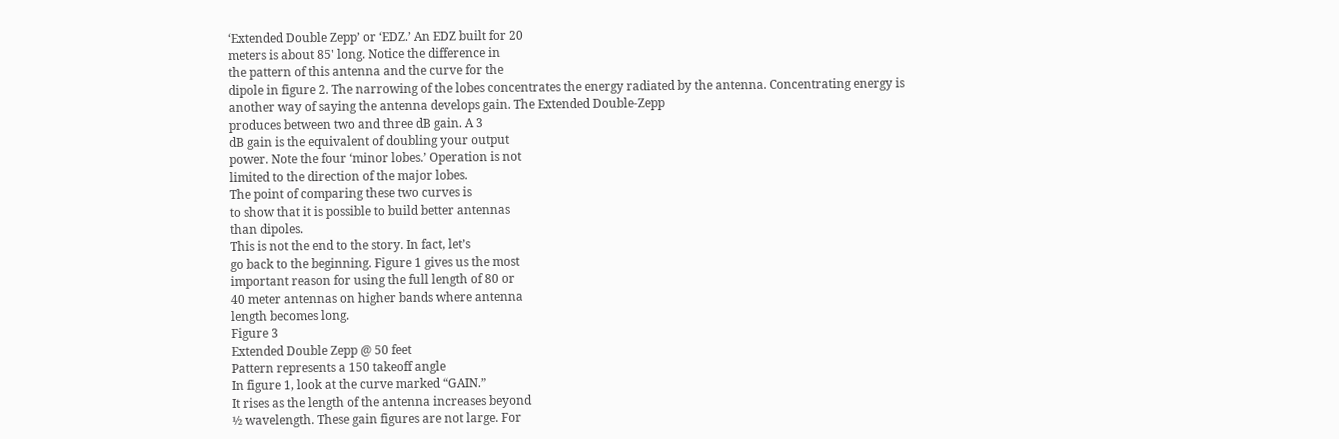‘Extended Double Zepp’ or ‘EDZ.’ An EDZ built for 20
meters is about 85' long. Notice the difference in
the pattern of this antenna and the curve for the
dipole in figure 2. The narrowing of the lobes concentrates the energy radiated by the antenna. Concentrating energy is another way of saying the antenna develops gain. The Extended Double-Zepp
produces between two and three dB gain. A 3
dB gain is the equivalent of doubling your output
power. Note the four ‘minor lobes.’ Operation is not
limited to the direction of the major lobes.
The point of comparing these two curves is
to show that it is possible to build better antennas
than dipoles.
This is not the end to the story. In fact, let’s
go back to the beginning. Figure 1 gives us the most
important reason for using the full length of 80 or
40 meter antennas on higher bands where antenna
length becomes long.
Figure 3
Extended Double Zepp @ 50 feet
Pattern represents a 150 takeoff angle
In figure 1, look at the curve marked “GAIN.”
It rises as the length of the antenna increases beyond
½ wavelength. These gain figures are not large. For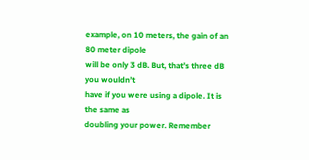example, on 10 meters, the gain of an 80 meter dipole
will be only 3 dB. But, that’s three dB you wouldn’t
have if you were using a dipole. It is the same as
doubling your power. Remember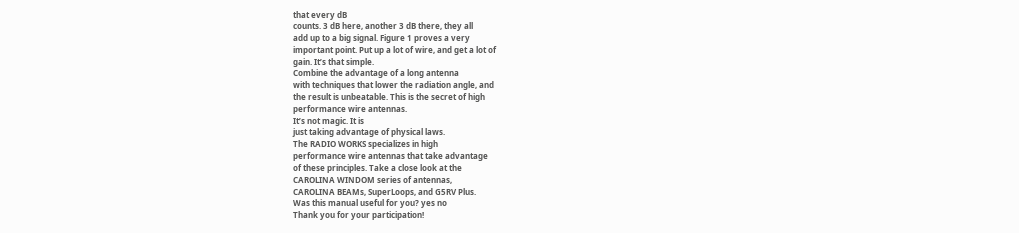that every dB
counts. 3 dB here, another 3 dB there, they all
add up to a big signal. Figure 1 proves a very
important point. Put up a lot of wire, and get a lot of
gain. It’s that simple.
Combine the advantage of a long antenna
with techniques that lower the radiation angle, and
the result is unbeatable. This is the secret of high
performance wire antennas.
It’s not magic. It is
just taking advantage of physical laws.
The RADIO WORKS specializes in high
performance wire antennas that take advantage
of these principles. Take a close look at the
CAROLINA WINDOM series of antennas,
CAROLINA BEAMs, SuperLoops, and G5RV Plus.
Was this manual useful for you? yes no
Thank you for your participation!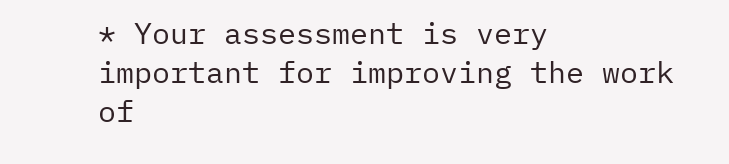* Your assessment is very important for improving the work of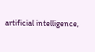artificial intelligence,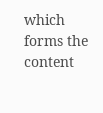which forms the content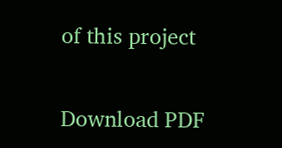of this project

Download PDF